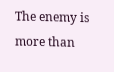The enemy is more than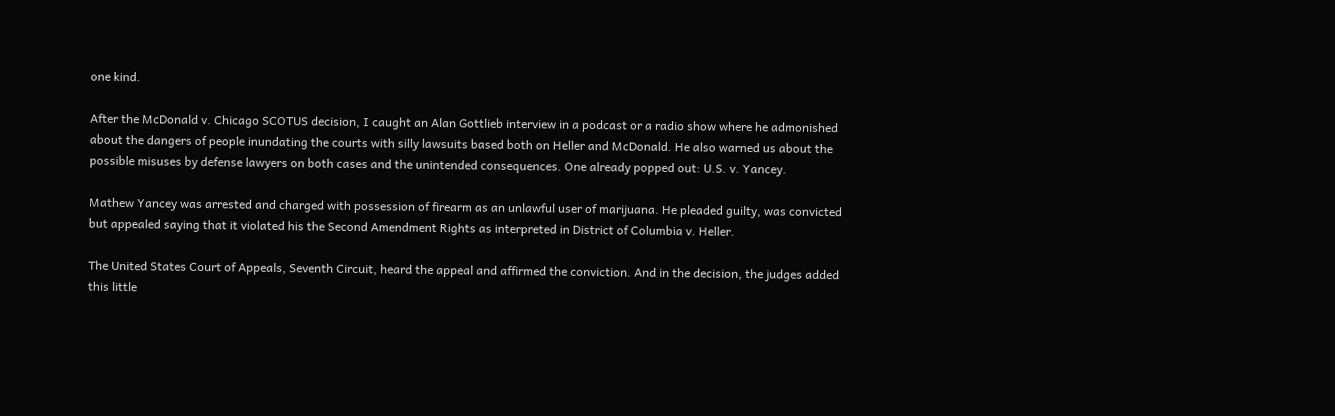one kind.

After the McDonald v. Chicago SCOTUS decision, I caught an Alan Gottlieb interview in a podcast or a radio show where he admonished about the dangers of people inundating the courts with silly lawsuits based both on Heller and McDonald. He also warned us about the possible misuses by defense lawyers on both cases and the unintended consequences. One already popped out: U.S. v. Yancey.

Mathew Yancey was arrested and charged with possession of firearm as an unlawful user of marijuana. He pleaded guilty, was convicted  but appealed saying that it violated his the Second Amendment Rights as interpreted in District of Columbia v. Heller.

The United States Court of Appeals, Seventh Circuit, heard the appeal and affirmed the conviction. And in the decision, the judges added this little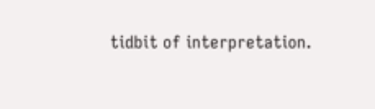tidbit of interpretation.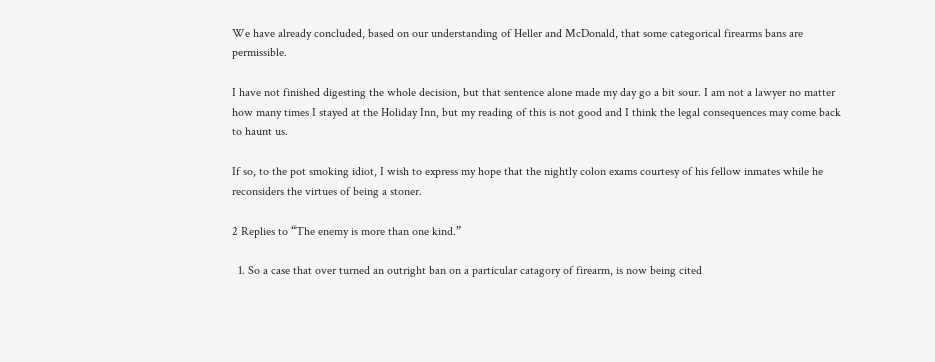We have already concluded, based on our understanding of Heller and McDonald, that some categorical firearms bans are permissible.

I have not finished digesting the whole decision, but that sentence alone made my day go a bit sour. I am not a lawyer no matter how many times I stayed at the Holiday Inn, but my reading of this is not good and I think the legal consequences may come back to haunt us.

If so, to the pot smoking idiot, I wish to express my hope that the nightly colon exams courtesy of his fellow inmates while he reconsiders the virtues of being a stoner.

2 Replies to “The enemy is more than one kind.”

  1. So a case that over turned an outright ban on a particular catagory of firearm, is now being cited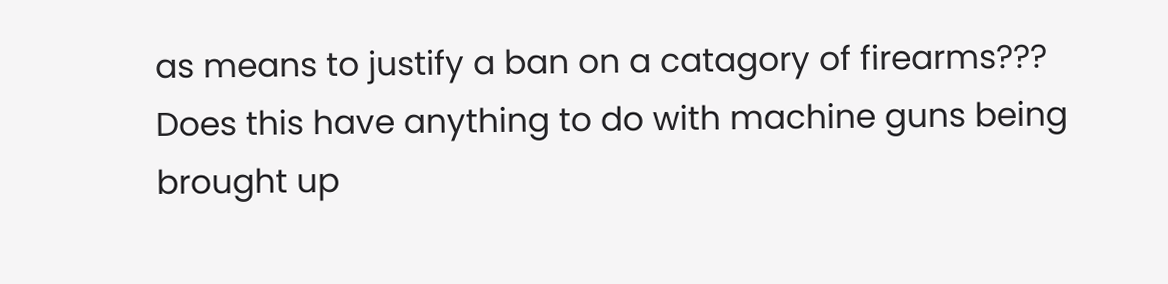as means to justify a ban on a catagory of firearms??? Does this have anything to do with machine guns being brought up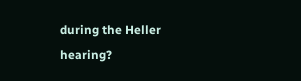during the Heller hearing?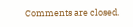Comments are closed.